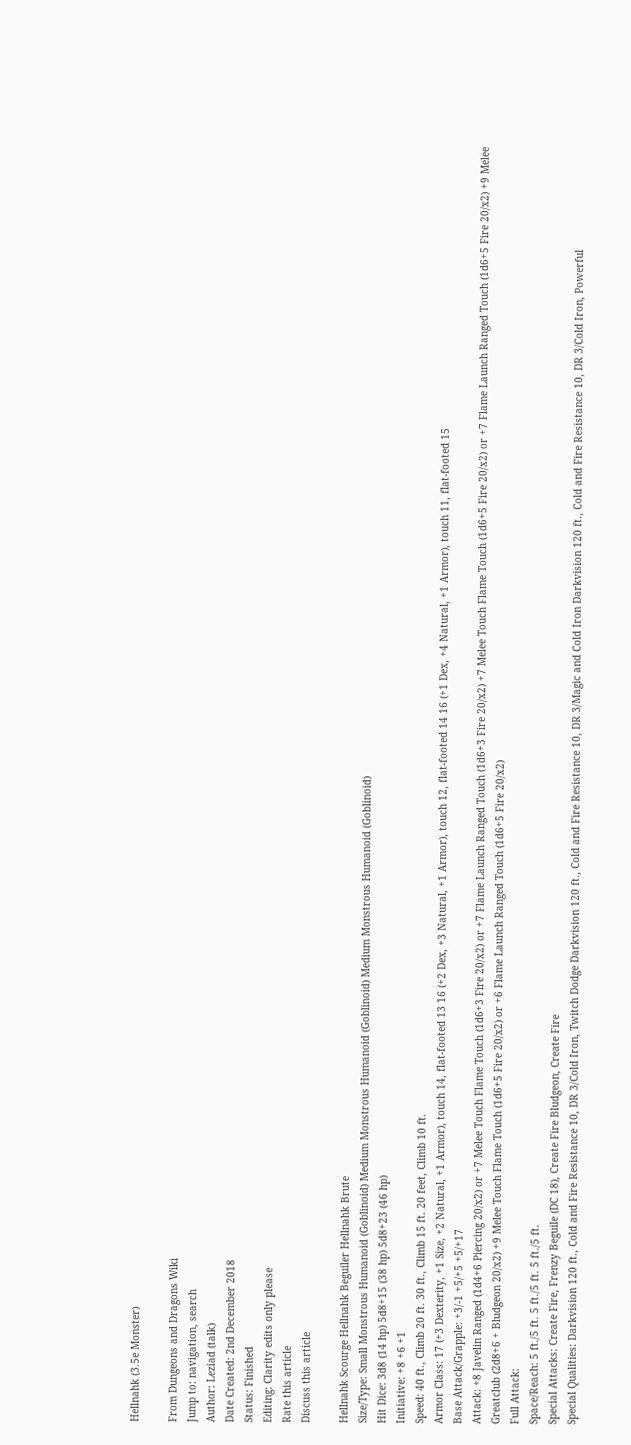Hellnahk (3.5e Monster)

From Dungeons and Dragons Wiki
Jump to: navigation, search
Author: Leziad (talk)
Date Created: 2nd December 2018
Status: Finished
Editing: Clarity edits only please
Rate this article
Discuss this article

Hellnahk Scourge Hellnahk Beguiler Hellnahk Brute
Size/Type: Small Monstrous Humanoid (Goblinoid) Medium Monstrous Humanoid (Goblinoid) Medium Monstrous Humanoid (Goblinoid)
Hit Dice: 3d8 (14 hp) 5d8+15 (38 hp) 5d8+23 (46 hp)
Initiative: +8 +6 +1
Speed: 40 ft., Climb 20 ft. 30 ft., Climb 15 ft. 20 feet, Climb 10 ft.
Armor Class: 17 (+3 Dexterity, +1 Size, +2 Natural, +1 Armor), touch 14, flat-footed 13 16 (+2 Dex, +3 Natural, +1 Armor), touch 12, flat-footed 14 16 (+1 Dex, +4 Natural, +1 Armor), touch 11, flat-footed 15
Base Attack/Grapple: +3/-1 +5/+5 +5/+17
Attack: +8 Javelin Ranged (1d4+6 Piercing 20/x2) or +7 Melee Touch Flame Touch (1d6+3 Fire 20/x2) or +7 Flame Launch Ranged Touch (1d6+3 Fire 20/x2) +7 Melee Touch Flame Touch (1d6+5 Fire 20/x2) or +7 Flame Launch Ranged Touch (1d6+5 Fire 20/x2) +9 Melee Greatclub (2d8+6 + Bludgeon 20/x2) +9 Melee Touch Flame Touch (1d6+5 Fire 20/x2) or +6 Flame Launch Ranged Touch (1d6+5 Fire 20/x2)
Full Attack:
Space/Reach: 5 ft./5 ft. 5 ft./5 ft. 5 ft./5 ft.
Special Attacks: Create Fire, Frenzy Beguile (DC 18), Create Fire Bludgeon, Create Fire
Special Qualities: Darkvision 120 ft., Cold and Fire Resistance 10, DR 3/Cold Iron, Twitch Dodge Darkvision 120 ft., Cold and Fire Resistance 10, DR 3/Magic and Cold Iron Darkvision 120 ft., Cold and Fire Resistance 10, DR 3/Cold Iron, Powerful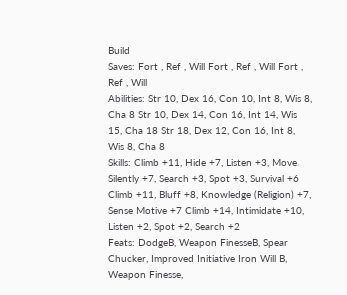Build
Saves: Fort , Ref , Will Fort , Ref , Will Fort , Ref , Will
Abilities: Str 10, Dex 16, Con 10, Int 8, Wis 8, Cha 8 Str 10, Dex 14, Con 16, Int 14, Wis 15, Cha 18 Str 18, Dex 12, Con 16, Int 8, Wis 8, Cha 8
Skills: Climb +11, Hide +7, Listen +3, Move Silently +7, Search +3, Spot +3, Survival +6 Climb +11, Bluff +8, Knowledge (Religion) +7, Sense Motive +7 Climb +14, Intimidate +10, Listen +2, Spot +2, Search +2
Feats: DodgeB, Weapon FinesseB, Spear Chucker, Improved Initiative Iron Will B, Weapon Finesse,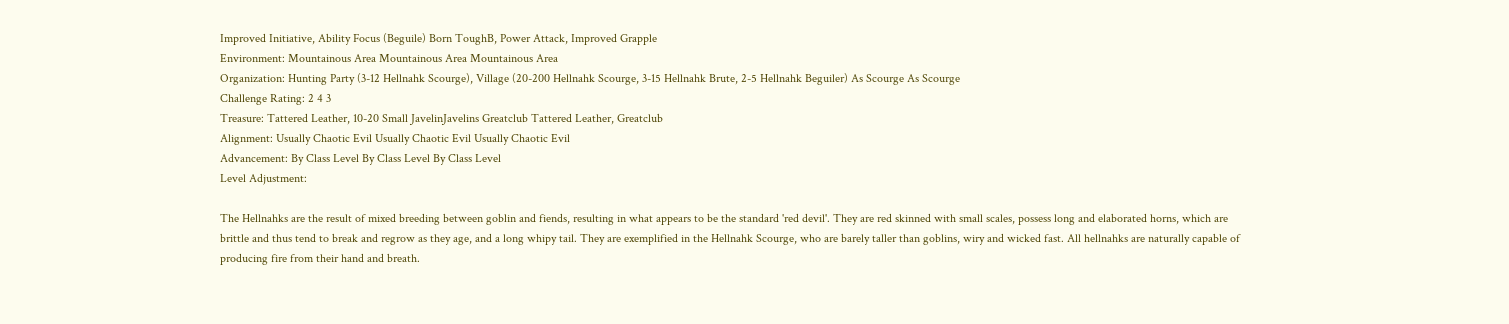Improved Initiative, Ability Focus (Beguile) Born ToughB, Power Attack, Improved Grapple
Environment: Mountainous Area Mountainous Area Mountainous Area
Organization: Hunting Party (3-12 Hellnahk Scourge), Village (20-200 Hellnahk Scourge, 3-15 Hellnahk Brute, 2-5 Hellnahk Beguiler) As Scourge As Scourge
Challenge Rating: 2 4 3
Treasure: Tattered Leather, 10-20 Small JavelinJavelins Greatclub Tattered Leather, Greatclub
Alignment: Usually Chaotic Evil Usually Chaotic Evil Usually Chaotic Evil
Advancement: By Class Level By Class Level By Class Level
Level Adjustment:

The Hellnahks are the result of mixed breeding between goblin and fiends, resulting in what appears to be the standard 'red devil'. They are red skinned with small scales, possess long and elaborated horns, which are brittle and thus tend to break and regrow as they age, and a long whipy tail. They are exemplified in the Hellnahk Scourge, who are barely taller than goblins, wiry and wicked fast. All hellnahks are naturally capable of producing fire from their hand and breath.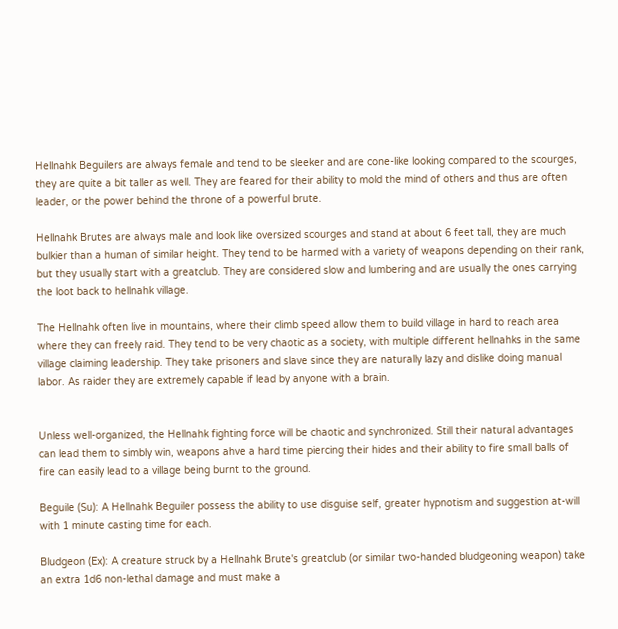Hellnahk Beguilers are always female and tend to be sleeker and are cone-like looking compared to the scourges, they are quite a bit taller as well. They are feared for their ability to mold the mind of others and thus are often leader, or the power behind the throne of a powerful brute.

Hellnahk Brutes are always male and look like oversized scourges and stand at about 6 feet tall, they are much bulkier than a human of similar height. They tend to be harmed with a variety of weapons depending on their rank, but they usually start with a greatclub. They are considered slow and lumbering and are usually the ones carrying the loot back to hellnahk village.

The Hellnahk often live in mountains, where their climb speed allow them to build village in hard to reach area where they can freely raid. They tend to be very chaotic as a society, with multiple different hellnahks in the same village claiming leadership. They take prisoners and slave since they are naturally lazy and dislike doing manual labor. As raider they are extremely capable if lead by anyone with a brain.


Unless well-organized, the Hellnahk fighting force will be chaotic and synchronized. Still their natural advantages can lead them to simbly win, weapons ahve a hard time piercing their hides and their ability to fire small balls of fire can easily lead to a village being burnt to the ground.

Beguile (Su): A Hellnahk Beguiler possess the ability to use disguise self, greater hypnotism and suggestion at-will with 1 minute casting time for each.

Bludgeon (Ex): A creature struck by a Hellnahk Brute's greatclub (or similar two-handed bludgeoning weapon) take an extra 1d6 non-lethal damage and must make a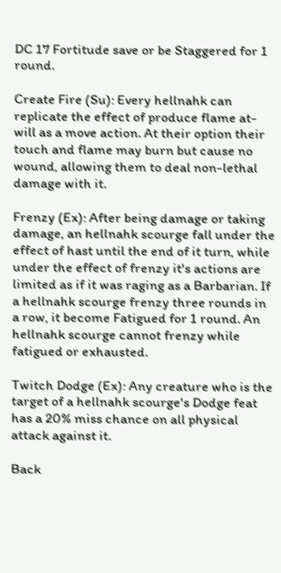DC 17 Fortitude save or be Staggered for 1 round.

Create Fire (Su): Every hellnahk can replicate the effect of produce flame at-will as a move action. At their option their touch and flame may burn but cause no wound, allowing them to deal non-lethal damage with it.

Frenzy (Ex): After being damage or taking damage, an hellnahk scourge fall under the effect of hast until the end of it turn, while under the effect of frenzy it's actions are limited as if it was raging as a Barbarian. If a hellnahk scourge frenzy three rounds in a row, it become Fatigued for 1 round. An hellnahk scourge cannot frenzy while fatigued or exhausted.

Twitch Dodge (Ex): Any creature who is the target of a hellnahk scourge's Dodge feat has a 20% miss chance on all physical attack against it.

Back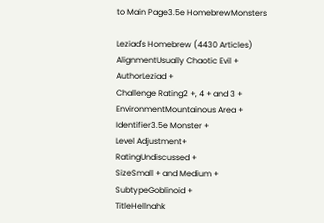to Main Page3.5e HomebrewMonsters

Leziad's Homebrew (4430 Articles)
AlignmentUsually Chaotic Evil +
AuthorLeziad +
Challenge Rating2 +, 4 + and 3 +
EnvironmentMountainous Area +
Identifier3.5e Monster +
Level Adjustment+
RatingUndiscussed +
SizeSmall + and Medium +
SubtypeGoblinoid +
TitleHellnahk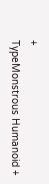+
TypeMonstrous Humanoid +